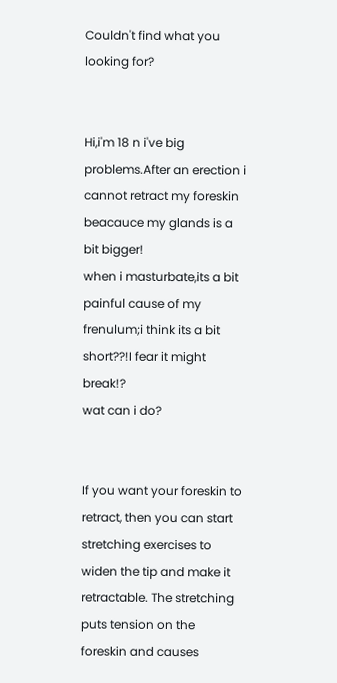Couldn't find what you looking for?


Hi,i'm 18 n i've big problems.After an erection i cannot retract my foreskin beacauce my glands is a bit bigger!
when i masturbate,its a bit painful cause of my frenulum;i think its a bit short??!I fear it might break!?
wat can i do?


If you want your foreskin to retract, then you can start stretching exercises to widen the tip and make it retractable. The stretching puts tension on the foreskin and causes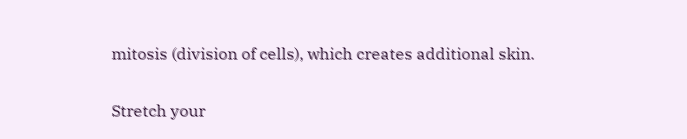mitosis (division of cells), which creates additional skin.

Stretch your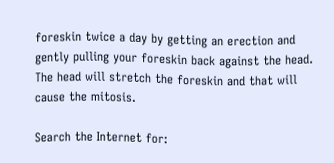foreskin twice a day by getting an erection and gently pulling your foreskin back against the head. The head will stretch the foreskin and that will cause the mitosis.

Search the Internet for: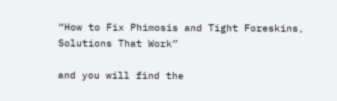“How to Fix Phimosis and Tight Foreskins, Solutions That Work”

and you will find the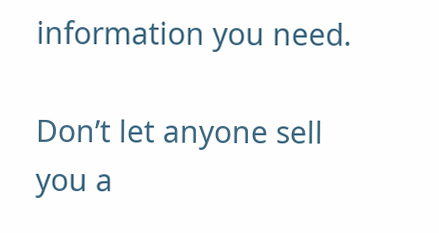information you need.

Don’t let anyone sell you a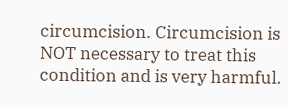circumcision. Circumcision is NOT necessary to treat this condition and is very harmful.